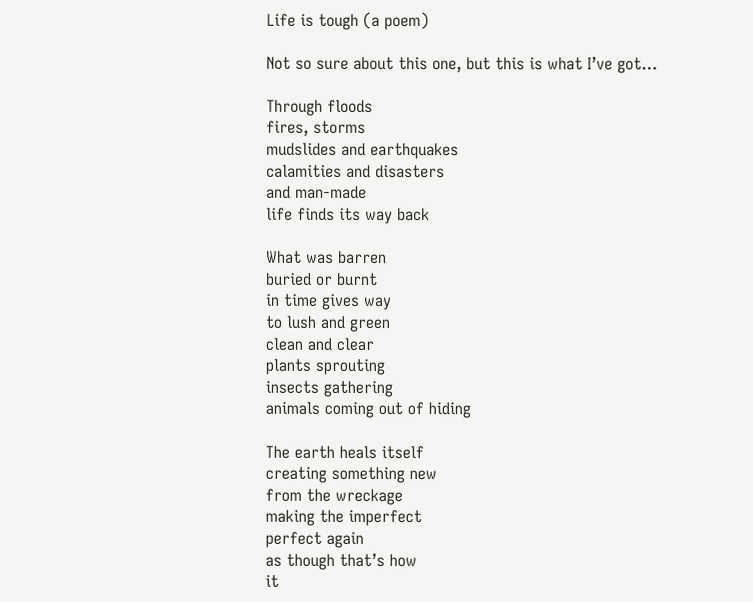Life is tough (a poem)

Not so sure about this one, but this is what I’ve got…

Through floods
fires, storms
mudslides and earthquakes
calamities and disasters
and man-made
life finds its way back

What was barren
buried or burnt
in time gives way
to lush and green
clean and clear
plants sprouting
insects gathering
animals coming out of hiding

The earth heals itself
creating something new
from the wreckage
making the imperfect
perfect again
as though that’s how
it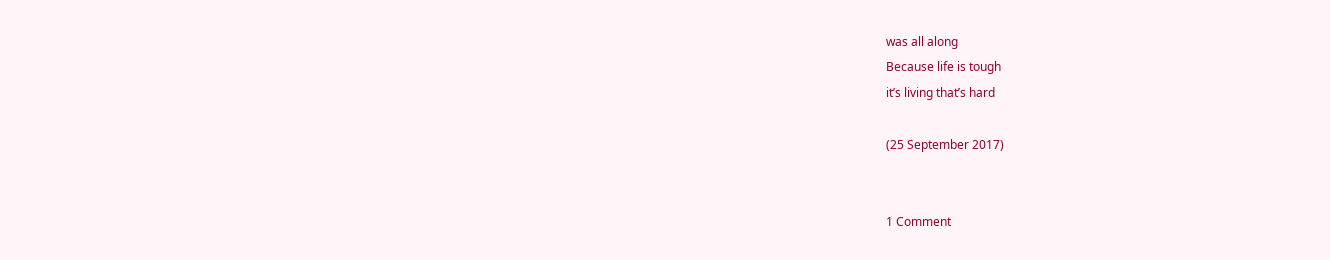was all along
Because life is tough
it’s living that’s hard

(25 September 2017)


1 Comment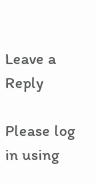Leave a Reply

Please log in using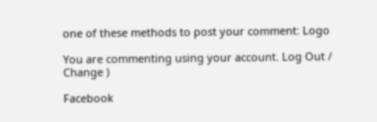one of these methods to post your comment: Logo

You are commenting using your account. Log Out /  Change )

Facebook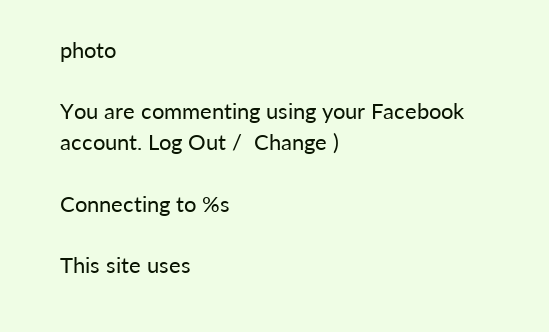photo

You are commenting using your Facebook account. Log Out /  Change )

Connecting to %s

This site uses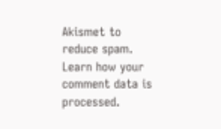Akismet to reduce spam. Learn how your comment data is processed.